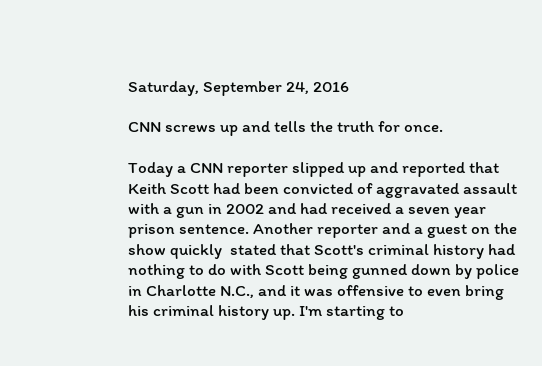Saturday, September 24, 2016

CNN screws up and tells the truth for once.

Today a CNN reporter slipped up and reported that Keith Scott had been convicted of aggravated assault with a gun in 2002 and had received a seven year prison sentence. Another reporter and a guest on the show quickly  stated that Scott's criminal history had nothing to do with Scott being gunned down by police in Charlotte N.C., and it was offensive to even bring his criminal history up. I'm starting to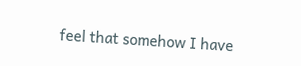feel that somehow I have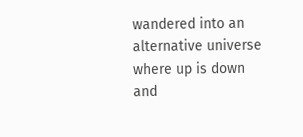wandered into an alternative universe where up is down and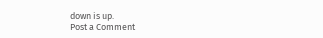down is up.
Post a Comment